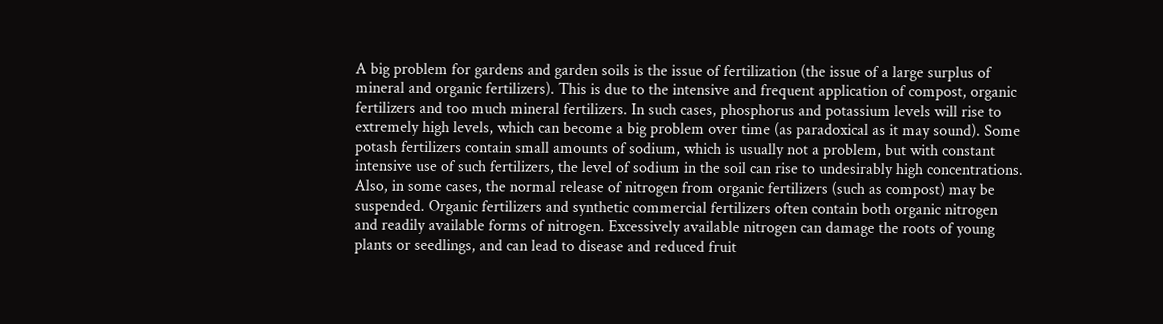A big problem for gardens and garden soils is the issue of fertilization (the issue of a large surplus of mineral and organic fertilizers). This is due to the intensive and frequent application of compost, organic fertilizers and too much mineral fertilizers. In such cases, phosphorus and potassium levels will rise to extremely high levels, which can become a big problem over time (as paradoxical as it may sound). Some potash fertilizers contain small amounts of sodium, which is usually not a problem, but with constant intensive use of such fertilizers, the level of sodium in the soil can rise to undesirably high concentrations. Also, in some cases, the normal release of nitrogen from organic fertilizers (such as compost) may be suspended. Organic fertilizers and synthetic commercial fertilizers often contain both organic nitrogen and readily available forms of nitrogen. Excessively available nitrogen can damage the roots of young plants or seedlings, and can lead to disease and reduced fruit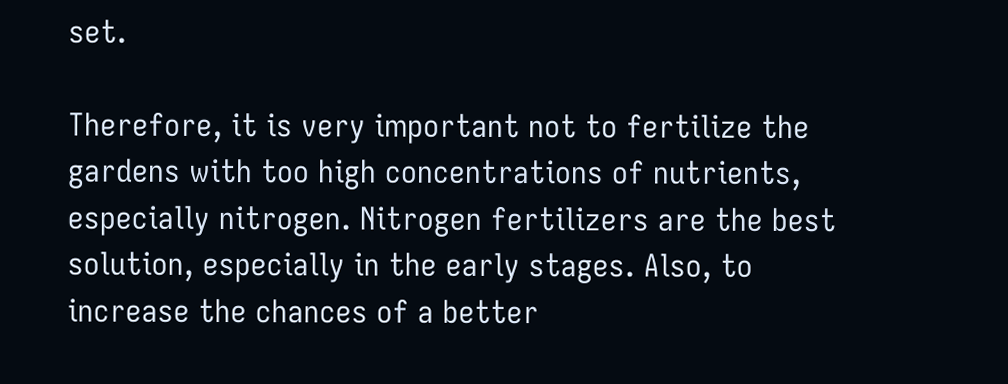set.

Therefore, it is very important not to fertilize the gardens with too high concentrations of nutrients, especially nitrogen. Nitrogen fertilizers are the best solution, especially in the early stages. Also, to increase the chances of a better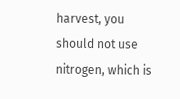harvest, you should not use nitrogen, which is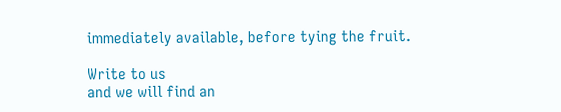immediately available, before tying the fruit.

Write to us
and we will find an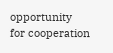opportunity
for cooperation